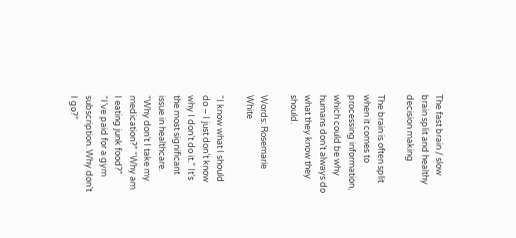The fast brain / slow brain split and healthy decision making

The brain is often split when it comes to processing information, which could be why humans don’t always do what they know they should.

Words: Rosemarie White

“I know what I should do – I just don’t know why I don’t do it.” It’s the most significant issue in healthcare. “Why don’t I take my medication?” “Why am I eating junk food?” “I’ve paid for a gym subscription. Why don’t I go?”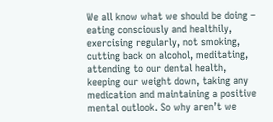We all know what we should be doing – eating consciously and healthily, exercising regularly, not smoking, cutting back on alcohol, meditating, attending to our dental health, keeping our weight down, taking any medication and maintaining a positive mental outlook. So why aren’t we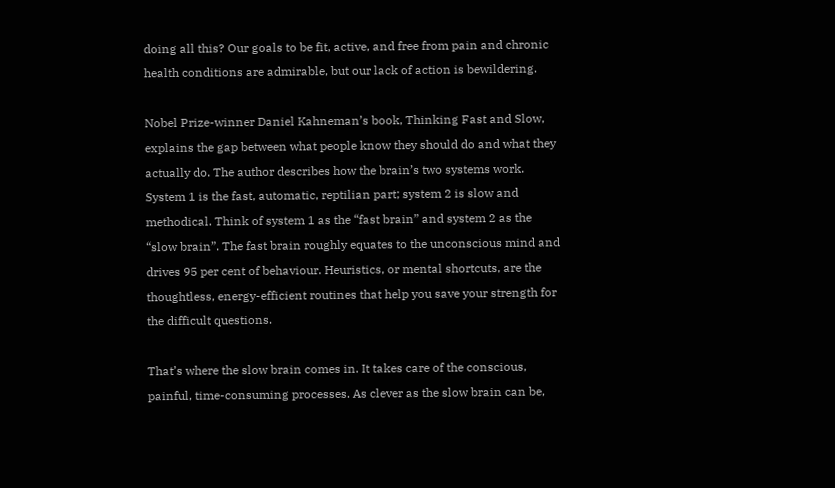doing all this? Our goals to be fit, active, and free from pain and chronic health conditions are admirable, but our lack of action is bewildering.

Nobel Prize-winner Daniel Kahneman’s book, Thinking Fast and Slow, explains the gap between what people know they should do and what they actually do. The author describes how the brain’s two systems work. System 1 is the fast, automatic, reptilian part; system 2 is slow and methodical. Think of system 1 as the “fast brain” and system 2 as the “slow brain”. The fast brain roughly equates to the unconscious mind and drives 95 per cent of behaviour. Heuristics, or mental shortcuts, are the thoughtless, energy-efficient routines that help you save your strength for the difficult questions.

That’s where the slow brain comes in. It takes care of the conscious, painful, time-consuming processes. As clever as the slow brain can be,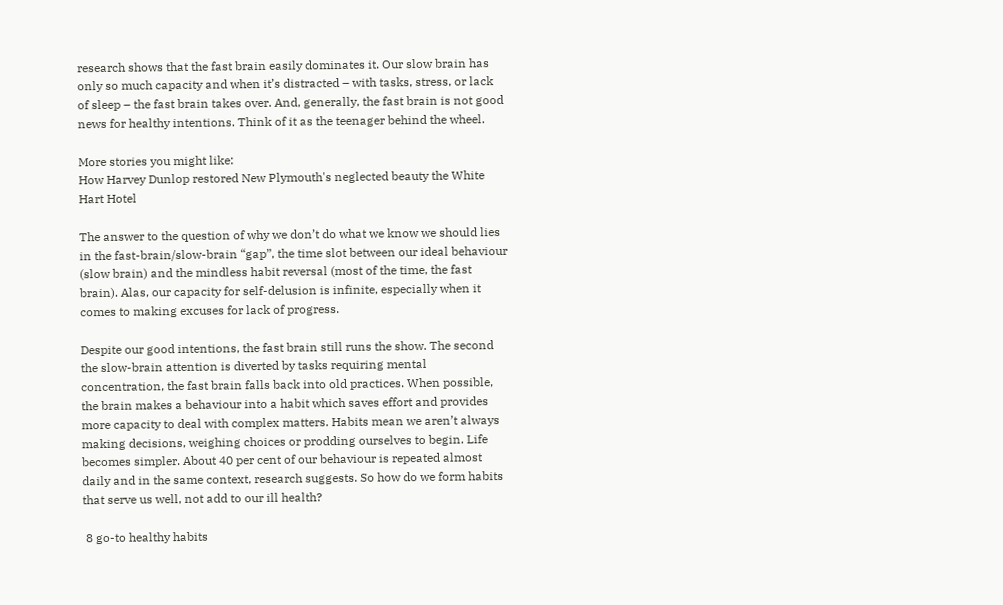research shows that the fast brain easily dominates it. Our slow brain has only so much capacity and when it’s distracted – with tasks, stress, or lack of sleep – the fast brain takes over. And, generally, the fast brain is not good news for healthy intentions. Think of it as the teenager behind the wheel.

More stories you might like:
How Harvey Dunlop restored New Plymouth's neglected beauty the White Hart Hotel

The answer to the question of why we don’t do what we know we should lies in the fast-brain/slow-brain “gap”, the time slot between our ideal behaviour (slow brain) and the mindless habit reversal (most of the time, the fast brain). Alas, our capacity for self-delusion is infinite, especially when it comes to making excuses for lack of progress.

Despite our good intentions, the fast brain still runs the show. The second the slow-brain attention is diverted by tasks requiring mental concentration, the fast brain falls back into old practices. When possible, the brain makes a behaviour into a habit which saves effort and provides more capacity to deal with complex matters. Habits mean we aren’t always making decisions, weighing choices or prodding ourselves to begin. Life becomes simpler. About 40 per cent of our behaviour is repeated almost daily and in the same context, research suggests. So how do we form habits that serve us well, not add to our ill health?

 8 go-to healthy habits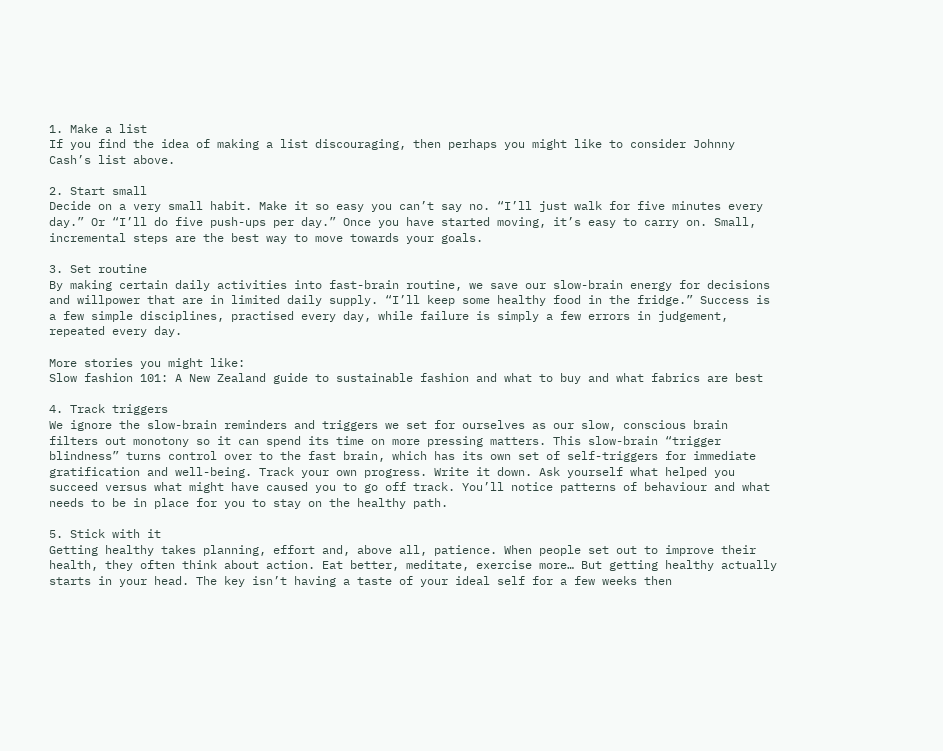1. Make a list
If you find the idea of making a list discouraging, then perhaps you might like to consider Johnny Cash’s list above.

2. Start small
Decide on a very small habit. Make it so easy you can’t say no. “I’ll just walk for five minutes every day.” Or “I’ll do five push-ups per day.” Once you have started moving, it’s easy to carry on. Small, incremental steps are the best way to move towards your goals.

3. Set routine
By making certain daily activities into fast-brain routine, we save our slow-brain energy for decisions and willpower that are in limited daily supply. “I’ll keep some healthy food in the fridge.” Success is a few simple disciplines, practised every day, while failure is simply a few errors in judgement, repeated every day.

More stories you might like:
Slow fashion 101: A New Zealand guide to sustainable fashion and what to buy and what fabrics are best

4. Track triggers
We ignore the slow-brain reminders and triggers we set for ourselves as our slow, conscious brain filters out monotony so it can spend its time on more pressing matters. This slow-brain “trigger blindness” turns control over to the fast brain, which has its own set of self-triggers for immediate gratification and well-being. Track your own progress. Write it down. Ask yourself what helped you succeed versus what might have caused you to go off track. You’ll notice patterns of behaviour and what needs to be in place for you to stay on the healthy path.

5. Stick with it
Getting healthy takes planning, effort and, above all, patience. When people set out to improve their health, they often think about action. Eat better, meditate, exercise more… But getting healthy actually starts in your head. The key isn’t having a taste of your ideal self for a few weeks then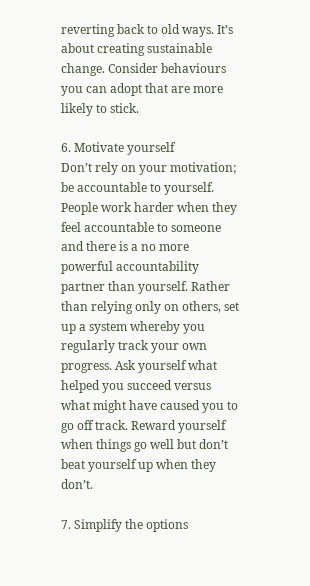reverting back to old ways. It’s about creating sustainable change. Consider behaviours you can adopt that are more likely to stick.

6. Motivate yourself
Don’t rely on your motivation; be accountable to yourself. People work harder when they feel accountable to someone and there is a no more powerful accountability partner than yourself. Rather than relying only on others, set up a system whereby you regularly track your own progress. Ask yourself what helped you succeed versus what might have caused you to go off track. Reward yourself when things go well but don’t beat yourself up when they don’t.

7. Simplify the options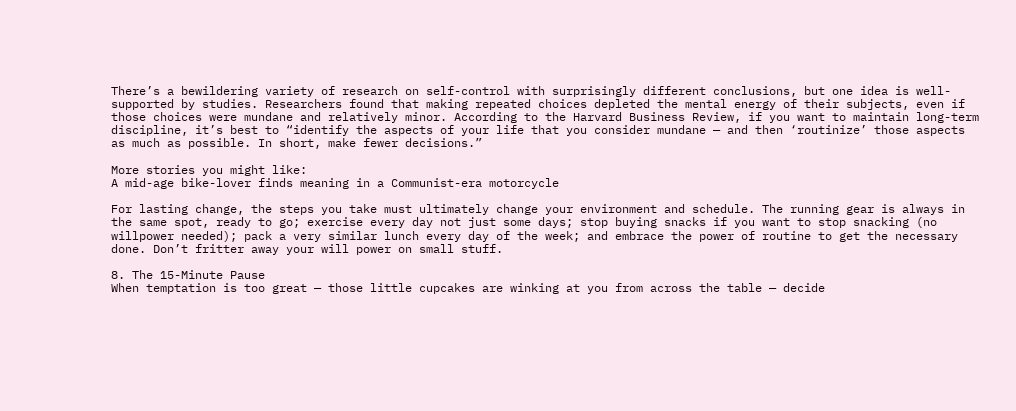There’s a bewildering variety of research on self-control with surprisingly different conclusions, but one idea is well-supported by studies. Researchers found that making repeated choices depleted the mental energy of their subjects, even if those choices were mundane and relatively minor. According to the Harvard Business Review, if you want to maintain long-term discipline, it’s best to “identify the aspects of your life that you consider mundane — and then ‘routinize’ those aspects as much as possible. In short, make fewer decisions.”

More stories you might like:
A mid-age bike-lover finds meaning in a Communist-era motorcycle

For lasting change, the steps you take must ultimately change your environment and schedule. The running gear is always in the same spot, ready to go; exercise every day not just some days; stop buying snacks if you want to stop snacking (no willpower needed); pack a very similar lunch every day of the week; and embrace the power of routine to get the necessary done. Don’t fritter away your will power on small stuff.

8. The 15-Minute Pause
When temptation is too great — those little cupcakes are winking at you from across the table — decide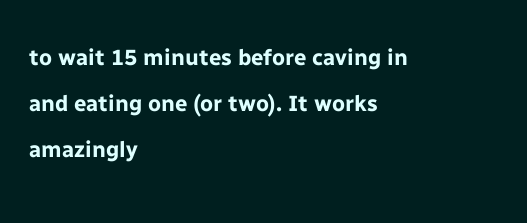to wait 15 minutes before caving in and eating one (or two). It works amazingly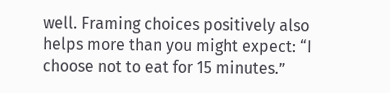well. Framing choices positively also helps more than you might expect: “I choose not to eat for 15 minutes.”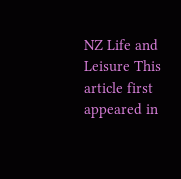NZ Life and Leisure This article first appeared in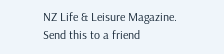NZ Life & Leisure Magazine.
Send this to a friend